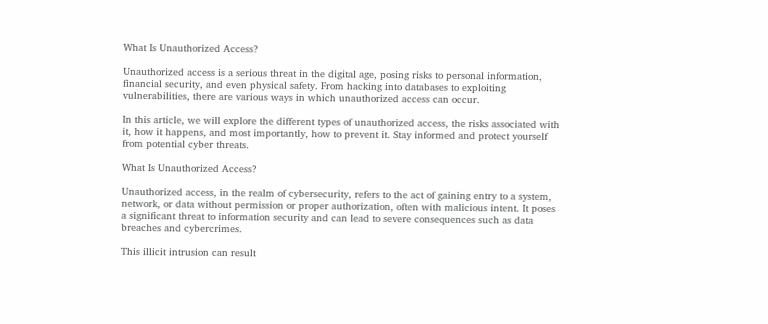What Is Unauthorized Access?

Unauthorized access is a serious threat in the digital age, posing risks to personal information, financial security, and even physical safety. From hacking into databases to exploiting vulnerabilities, there are various ways in which unauthorized access can occur.

In this article, we will explore the different types of unauthorized access, the risks associated with it, how it happens, and most importantly, how to prevent it. Stay informed and protect yourself from potential cyber threats.

What Is Unauthorized Access?

Unauthorized access, in the realm of cybersecurity, refers to the act of gaining entry to a system, network, or data without permission or proper authorization, often with malicious intent. It poses a significant threat to information security and can lead to severe consequences such as data breaches and cybercrimes.

This illicit intrusion can result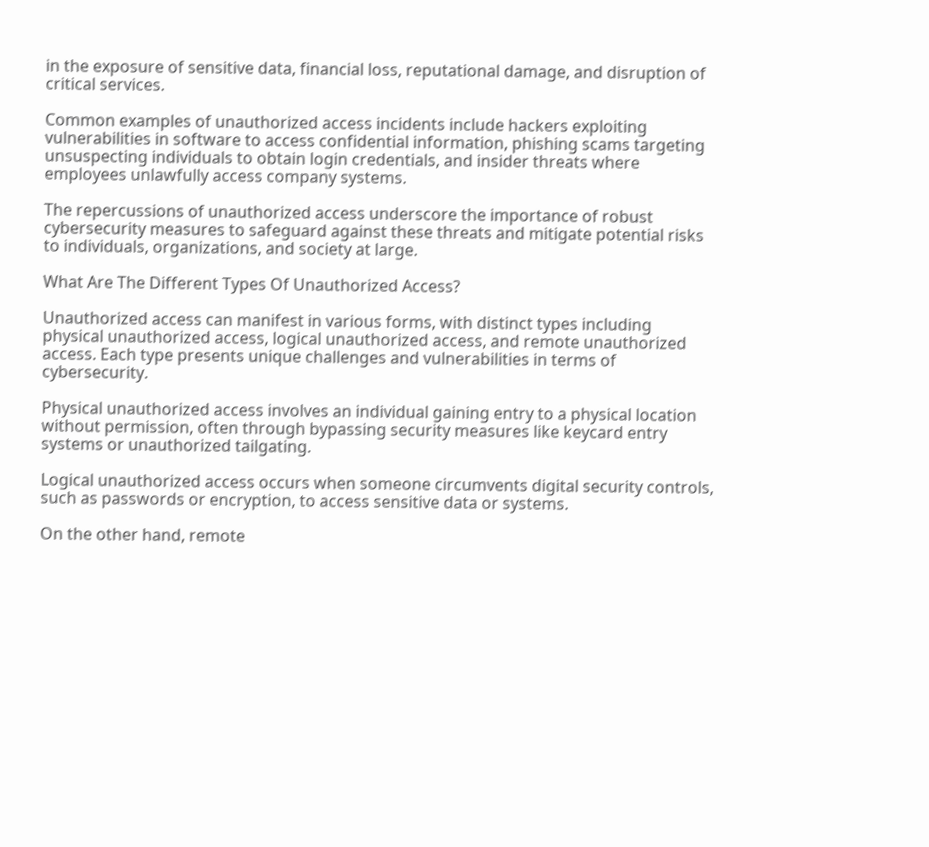in the exposure of sensitive data, financial loss, reputational damage, and disruption of critical services.

Common examples of unauthorized access incidents include hackers exploiting vulnerabilities in software to access confidential information, phishing scams targeting unsuspecting individuals to obtain login credentials, and insider threats where employees unlawfully access company systems.

The repercussions of unauthorized access underscore the importance of robust cybersecurity measures to safeguard against these threats and mitigate potential risks to individuals, organizations, and society at large.

What Are The Different Types Of Unauthorized Access?

Unauthorized access can manifest in various forms, with distinct types including physical unauthorized access, logical unauthorized access, and remote unauthorized access. Each type presents unique challenges and vulnerabilities in terms of cybersecurity.

Physical unauthorized access involves an individual gaining entry to a physical location without permission, often through bypassing security measures like keycard entry systems or unauthorized tailgating.

Logical unauthorized access occurs when someone circumvents digital security controls, such as passwords or encryption, to access sensitive data or systems.

On the other hand, remote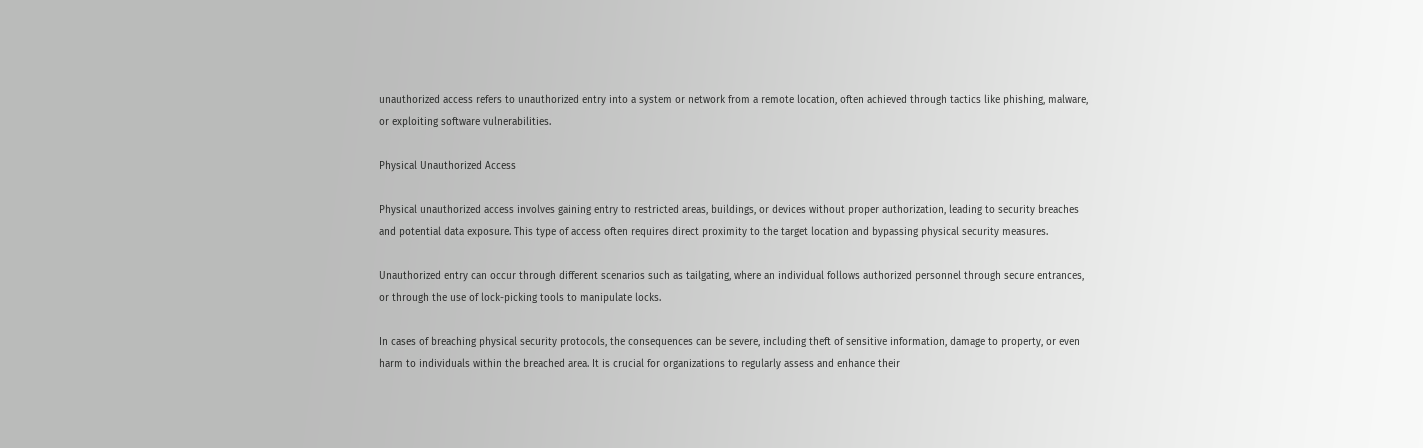unauthorized access refers to unauthorized entry into a system or network from a remote location, often achieved through tactics like phishing, malware, or exploiting software vulnerabilities.

Physical Unauthorized Access

Physical unauthorized access involves gaining entry to restricted areas, buildings, or devices without proper authorization, leading to security breaches and potential data exposure. This type of access often requires direct proximity to the target location and bypassing physical security measures.

Unauthorized entry can occur through different scenarios such as tailgating, where an individual follows authorized personnel through secure entrances, or through the use of lock-picking tools to manipulate locks.

In cases of breaching physical security protocols, the consequences can be severe, including theft of sensitive information, damage to property, or even harm to individuals within the breached area. It is crucial for organizations to regularly assess and enhance their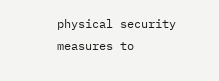physical security measures to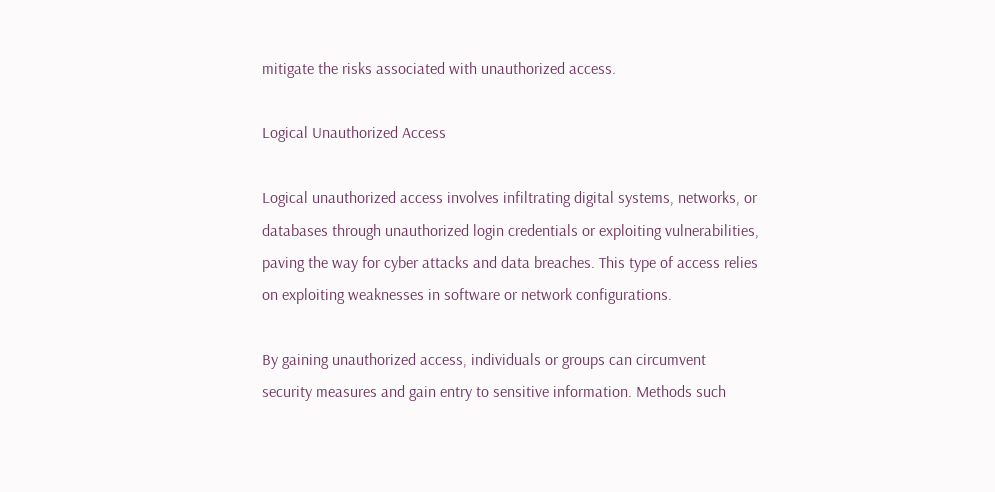mitigate the risks associated with unauthorized access.

Logical Unauthorized Access

Logical unauthorized access involves infiltrating digital systems, networks, or databases through unauthorized login credentials or exploiting vulnerabilities, paving the way for cyber attacks and data breaches. This type of access relies on exploiting weaknesses in software or network configurations.

By gaining unauthorized access, individuals or groups can circumvent security measures and gain entry to sensitive information. Methods such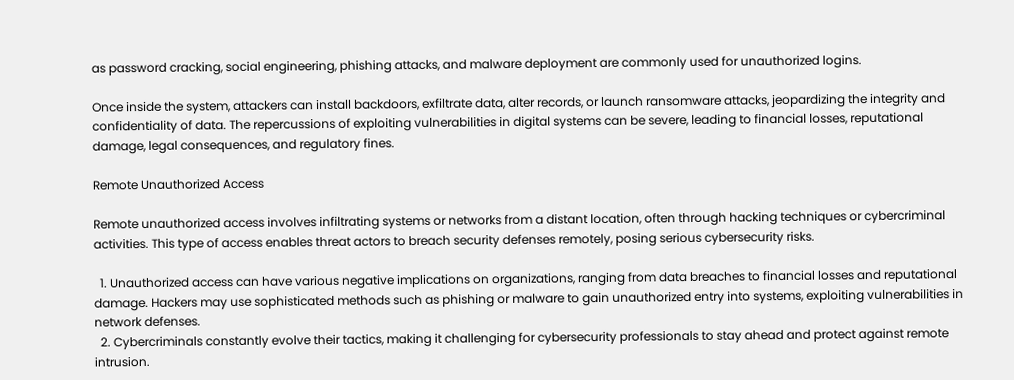as password cracking, social engineering, phishing attacks, and malware deployment are commonly used for unauthorized logins.

Once inside the system, attackers can install backdoors, exfiltrate data, alter records, or launch ransomware attacks, jeopardizing the integrity and confidentiality of data. The repercussions of exploiting vulnerabilities in digital systems can be severe, leading to financial losses, reputational damage, legal consequences, and regulatory fines.

Remote Unauthorized Access

Remote unauthorized access involves infiltrating systems or networks from a distant location, often through hacking techniques or cybercriminal activities. This type of access enables threat actors to breach security defenses remotely, posing serious cybersecurity risks.

  1. Unauthorized access can have various negative implications on organizations, ranging from data breaches to financial losses and reputational damage. Hackers may use sophisticated methods such as phishing or malware to gain unauthorized entry into systems, exploiting vulnerabilities in network defenses.
  2. Cybercriminals constantly evolve their tactics, making it challenging for cybersecurity professionals to stay ahead and protect against remote intrusion.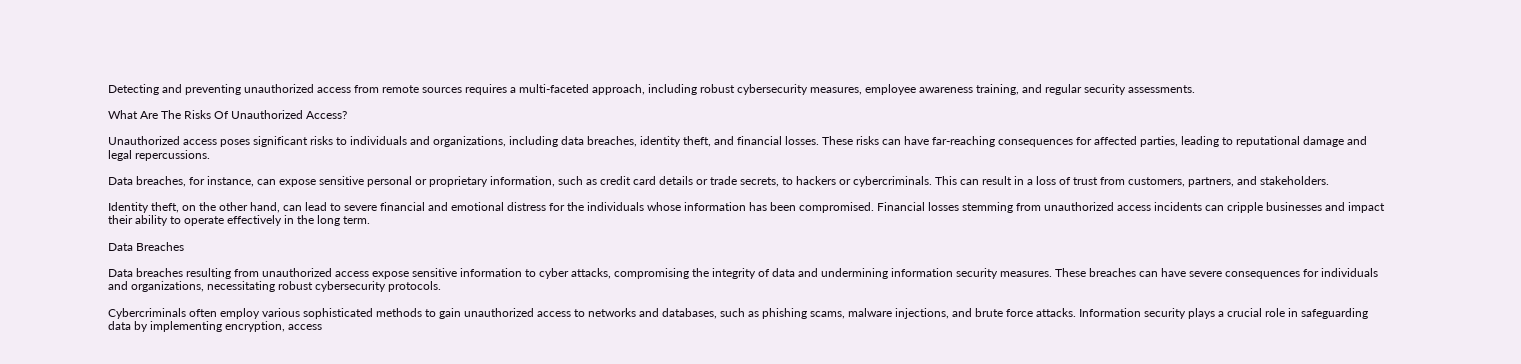Detecting and preventing unauthorized access from remote sources requires a multi-faceted approach, including robust cybersecurity measures, employee awareness training, and regular security assessments.

What Are The Risks Of Unauthorized Access?

Unauthorized access poses significant risks to individuals and organizations, including data breaches, identity theft, and financial losses. These risks can have far-reaching consequences for affected parties, leading to reputational damage and legal repercussions.

Data breaches, for instance, can expose sensitive personal or proprietary information, such as credit card details or trade secrets, to hackers or cybercriminals. This can result in a loss of trust from customers, partners, and stakeholders.

Identity theft, on the other hand, can lead to severe financial and emotional distress for the individuals whose information has been compromised. Financial losses stemming from unauthorized access incidents can cripple businesses and impact their ability to operate effectively in the long term.

Data Breaches

Data breaches resulting from unauthorized access expose sensitive information to cyber attacks, compromising the integrity of data and undermining information security measures. These breaches can have severe consequences for individuals and organizations, necessitating robust cybersecurity protocols.

Cybercriminals often employ various sophisticated methods to gain unauthorized access to networks and databases, such as phishing scams, malware injections, and brute force attacks. Information security plays a crucial role in safeguarding data by implementing encryption, access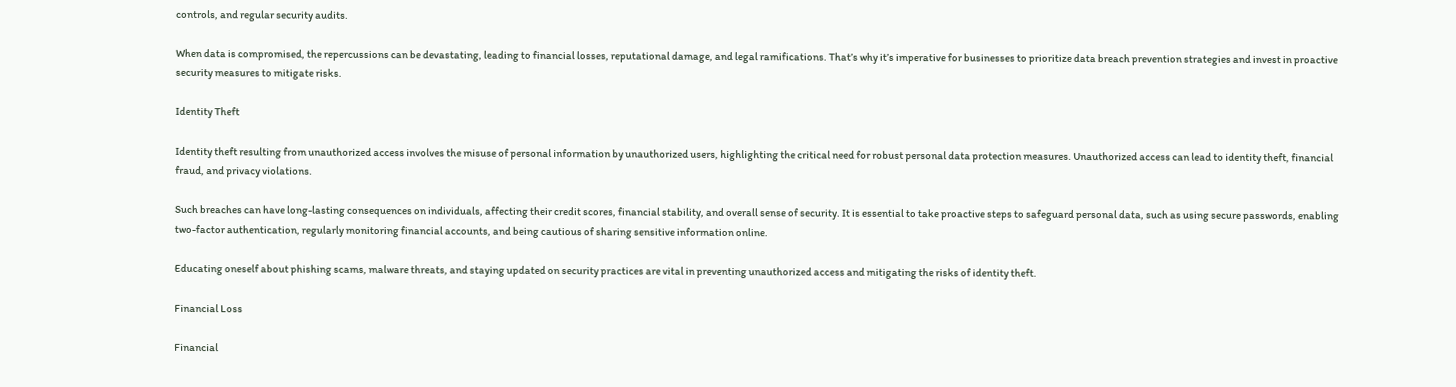controls, and regular security audits.

When data is compromised, the repercussions can be devastating, leading to financial losses, reputational damage, and legal ramifications. That’s why it’s imperative for businesses to prioritize data breach prevention strategies and invest in proactive security measures to mitigate risks.

Identity Theft

Identity theft resulting from unauthorized access involves the misuse of personal information by unauthorized users, highlighting the critical need for robust personal data protection measures. Unauthorized access can lead to identity theft, financial fraud, and privacy violations.

Such breaches can have long-lasting consequences on individuals, affecting their credit scores, financial stability, and overall sense of security. It is essential to take proactive steps to safeguard personal data, such as using secure passwords, enabling two-factor authentication, regularly monitoring financial accounts, and being cautious of sharing sensitive information online.

Educating oneself about phishing scams, malware threats, and staying updated on security practices are vital in preventing unauthorized access and mitigating the risks of identity theft.

Financial Loss

Financial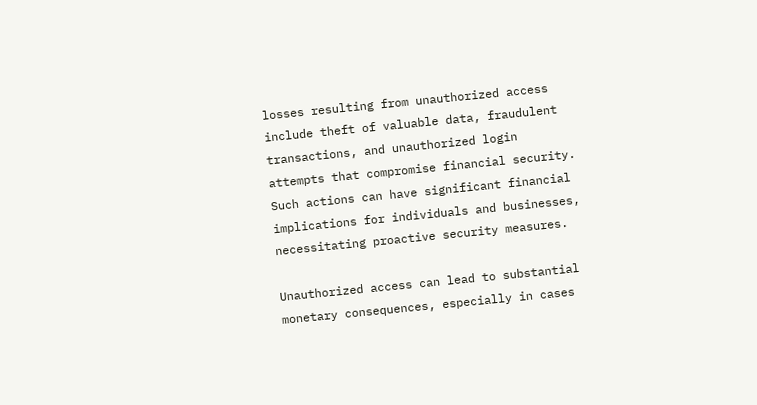losses resulting from unauthorized access include theft of valuable data, fraudulent transactions, and unauthorized login attempts that compromise financial security. Such actions can have significant financial implications for individuals and businesses, necessitating proactive security measures.

Unauthorized access can lead to substantial monetary consequences, especially in cases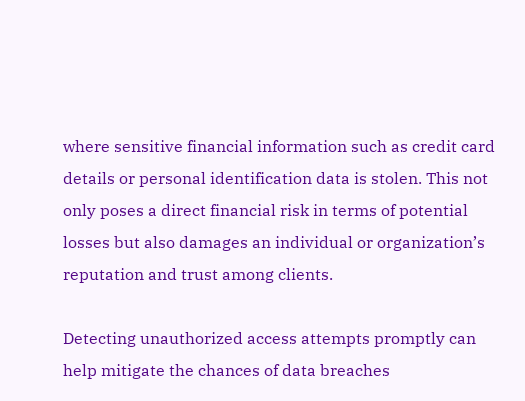where sensitive financial information such as credit card details or personal identification data is stolen. This not only poses a direct financial risk in terms of potential losses but also damages an individual or organization’s reputation and trust among clients.

Detecting unauthorized access attempts promptly can help mitigate the chances of data breaches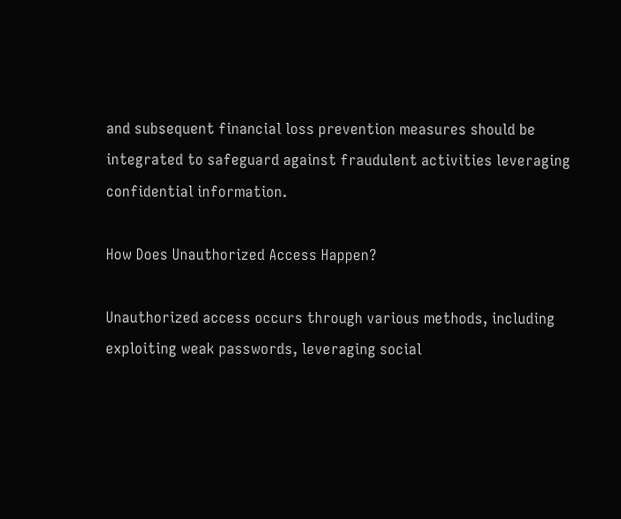and subsequent financial loss prevention measures should be integrated to safeguard against fraudulent activities leveraging confidential information.

How Does Unauthorized Access Happen?

Unauthorized access occurs through various methods, including exploiting weak passwords, leveraging social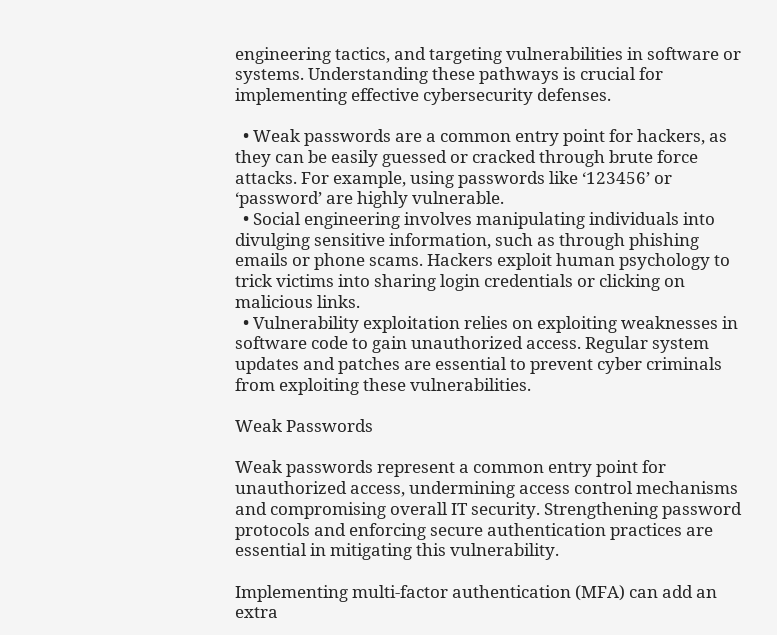engineering tactics, and targeting vulnerabilities in software or systems. Understanding these pathways is crucial for implementing effective cybersecurity defenses.

  • Weak passwords are a common entry point for hackers, as they can be easily guessed or cracked through brute force attacks. For example, using passwords like ‘123456’ or ‘password’ are highly vulnerable.
  • Social engineering involves manipulating individuals into divulging sensitive information, such as through phishing emails or phone scams. Hackers exploit human psychology to trick victims into sharing login credentials or clicking on malicious links.
  • Vulnerability exploitation relies on exploiting weaknesses in software code to gain unauthorized access. Regular system updates and patches are essential to prevent cyber criminals from exploiting these vulnerabilities.

Weak Passwords

Weak passwords represent a common entry point for unauthorized access, undermining access control mechanisms and compromising overall IT security. Strengthening password protocols and enforcing secure authentication practices are essential in mitigating this vulnerability.

Implementing multi-factor authentication (MFA) can add an extra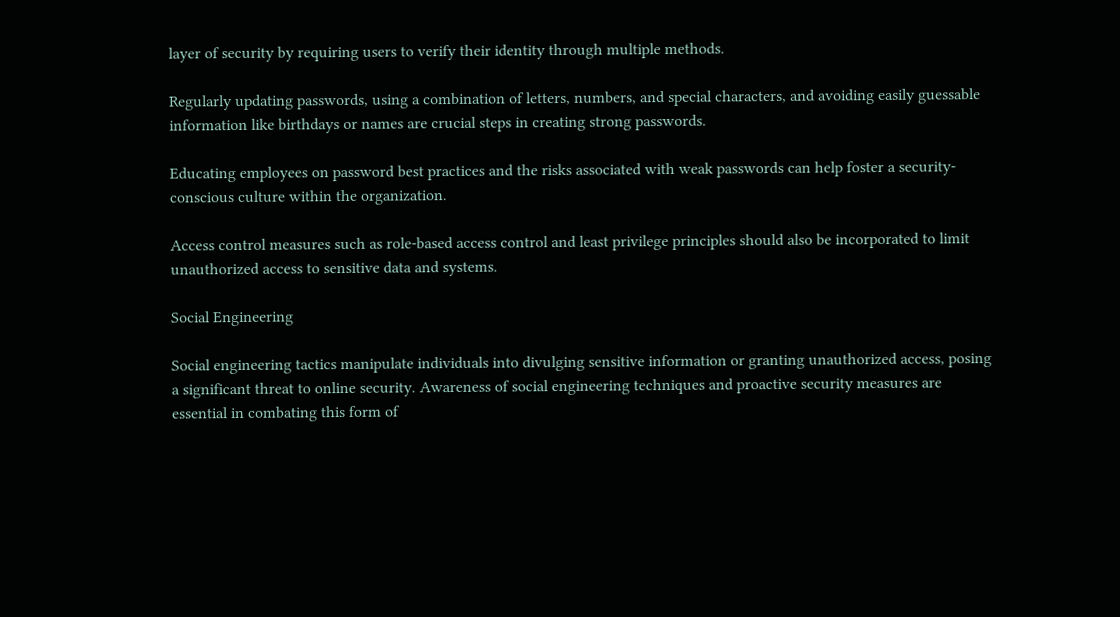layer of security by requiring users to verify their identity through multiple methods.

Regularly updating passwords, using a combination of letters, numbers, and special characters, and avoiding easily guessable information like birthdays or names are crucial steps in creating strong passwords.

Educating employees on password best practices and the risks associated with weak passwords can help foster a security-conscious culture within the organization.

Access control measures such as role-based access control and least privilege principles should also be incorporated to limit unauthorized access to sensitive data and systems.

Social Engineering

Social engineering tactics manipulate individuals into divulging sensitive information or granting unauthorized access, posing a significant threat to online security. Awareness of social engineering techniques and proactive security measures are essential in combating this form of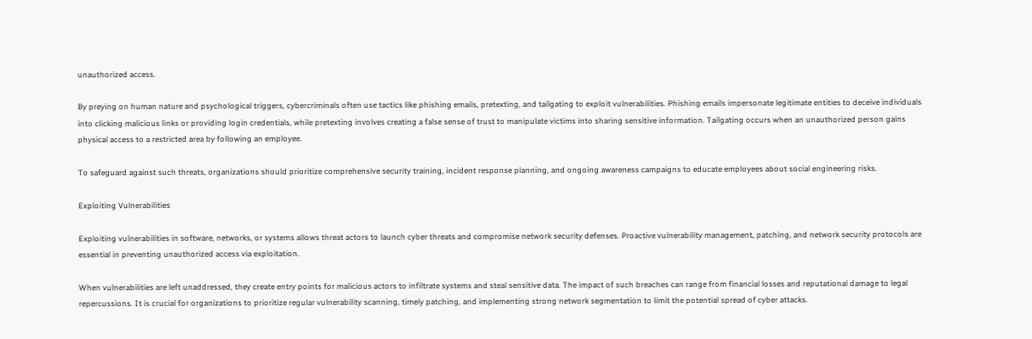unauthorized access.

By preying on human nature and psychological triggers, cybercriminals often use tactics like phishing emails, pretexting, and tailgating to exploit vulnerabilities. Phishing emails impersonate legitimate entities to deceive individuals into clicking malicious links or providing login credentials, while pretexting involves creating a false sense of trust to manipulate victims into sharing sensitive information. Tailgating occurs when an unauthorized person gains physical access to a restricted area by following an employee.

To safeguard against such threats, organizations should prioritize comprehensive security training, incident response planning, and ongoing awareness campaigns to educate employees about social engineering risks.

Exploiting Vulnerabilities

Exploiting vulnerabilities in software, networks, or systems allows threat actors to launch cyber threats and compromise network security defenses. Proactive vulnerability management, patching, and network security protocols are essential in preventing unauthorized access via exploitation.

When vulnerabilities are left unaddressed, they create entry points for malicious actors to infiltrate systems and steal sensitive data. The impact of such breaches can range from financial losses and reputational damage to legal repercussions. It is crucial for organizations to prioritize regular vulnerability scanning, timely patching, and implementing strong network segmentation to limit the potential spread of cyber attacks.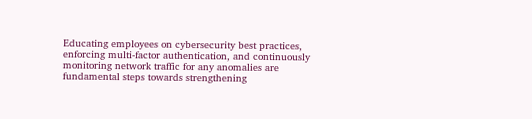Educating employees on cybersecurity best practices, enforcing multi-factor authentication, and continuously monitoring network traffic for any anomalies are fundamental steps towards strengthening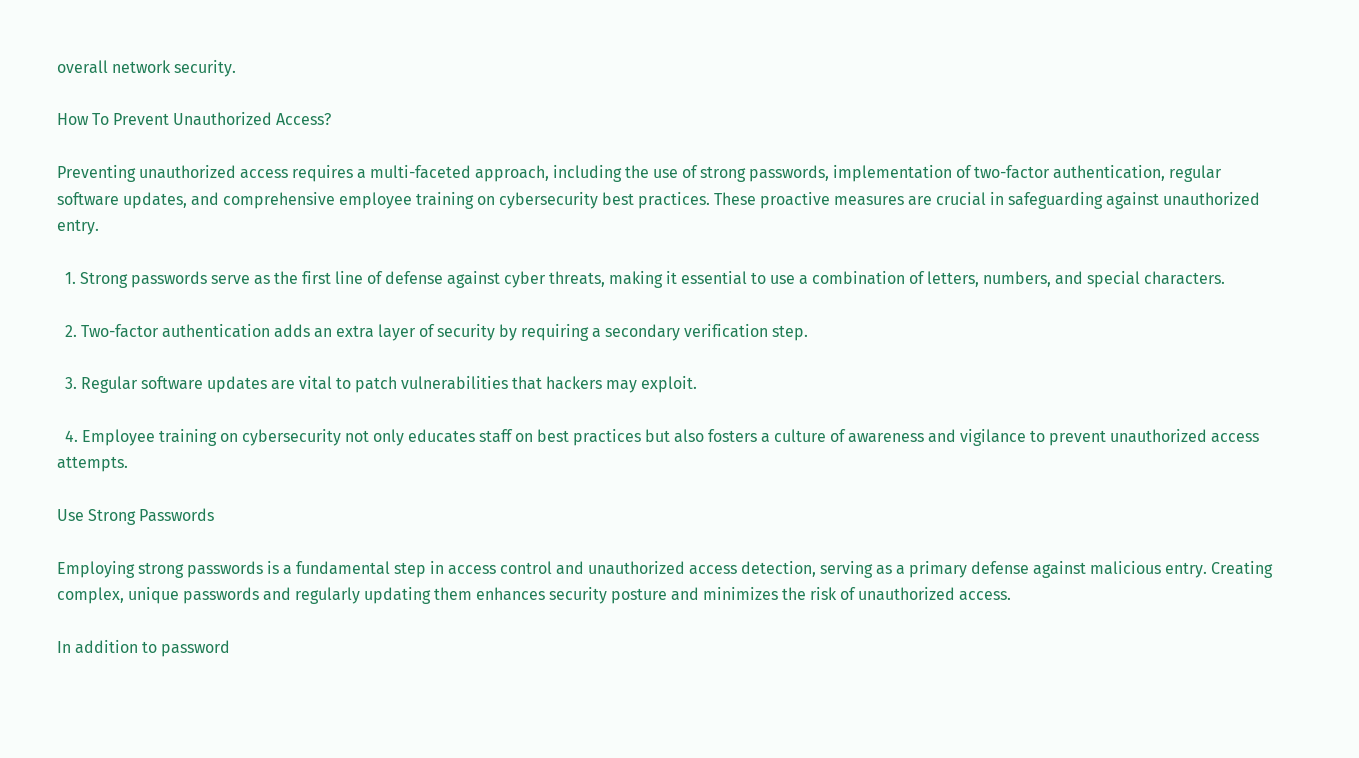overall network security.

How To Prevent Unauthorized Access?

Preventing unauthorized access requires a multi-faceted approach, including the use of strong passwords, implementation of two-factor authentication, regular software updates, and comprehensive employee training on cybersecurity best practices. These proactive measures are crucial in safeguarding against unauthorized entry.

  1. Strong passwords serve as the first line of defense against cyber threats, making it essential to use a combination of letters, numbers, and special characters.

  2. Two-factor authentication adds an extra layer of security by requiring a secondary verification step.

  3. Regular software updates are vital to patch vulnerabilities that hackers may exploit.

  4. Employee training on cybersecurity not only educates staff on best practices but also fosters a culture of awareness and vigilance to prevent unauthorized access attempts.

Use Strong Passwords

Employing strong passwords is a fundamental step in access control and unauthorized access detection, serving as a primary defense against malicious entry. Creating complex, unique passwords and regularly updating them enhances security posture and minimizes the risk of unauthorized access.

In addition to password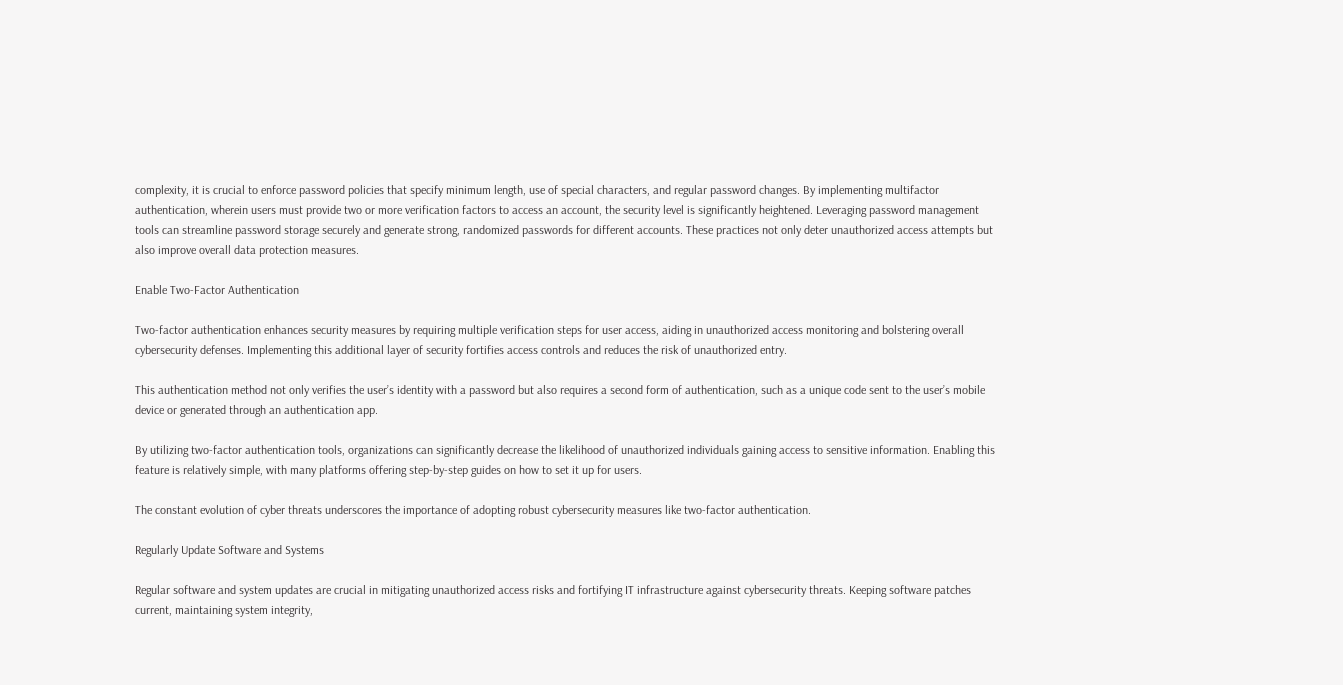complexity, it is crucial to enforce password policies that specify minimum length, use of special characters, and regular password changes. By implementing multifactor authentication, wherein users must provide two or more verification factors to access an account, the security level is significantly heightened. Leveraging password management tools can streamline password storage securely and generate strong, randomized passwords for different accounts. These practices not only deter unauthorized access attempts but also improve overall data protection measures.

Enable Two-Factor Authentication

Two-factor authentication enhances security measures by requiring multiple verification steps for user access, aiding in unauthorized access monitoring and bolstering overall cybersecurity defenses. Implementing this additional layer of security fortifies access controls and reduces the risk of unauthorized entry.

This authentication method not only verifies the user’s identity with a password but also requires a second form of authentication, such as a unique code sent to the user’s mobile device or generated through an authentication app.

By utilizing two-factor authentication tools, organizations can significantly decrease the likelihood of unauthorized individuals gaining access to sensitive information. Enabling this feature is relatively simple, with many platforms offering step-by-step guides on how to set it up for users.

The constant evolution of cyber threats underscores the importance of adopting robust cybersecurity measures like two-factor authentication.

Regularly Update Software and Systems

Regular software and system updates are crucial in mitigating unauthorized access risks and fortifying IT infrastructure against cybersecurity threats. Keeping software patches current, maintaining system integrity,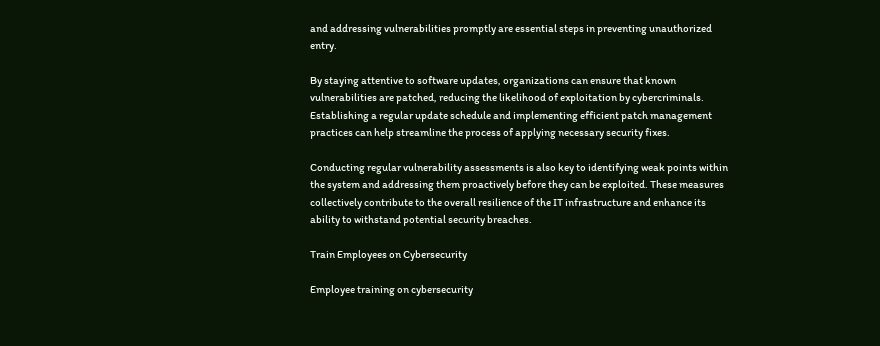and addressing vulnerabilities promptly are essential steps in preventing unauthorized entry.

By staying attentive to software updates, organizations can ensure that known vulnerabilities are patched, reducing the likelihood of exploitation by cybercriminals. Establishing a regular update schedule and implementing efficient patch management practices can help streamline the process of applying necessary security fixes.

Conducting regular vulnerability assessments is also key to identifying weak points within the system and addressing them proactively before they can be exploited. These measures collectively contribute to the overall resilience of the IT infrastructure and enhance its ability to withstand potential security breaches.

Train Employees on Cybersecurity

Employee training on cybersecurity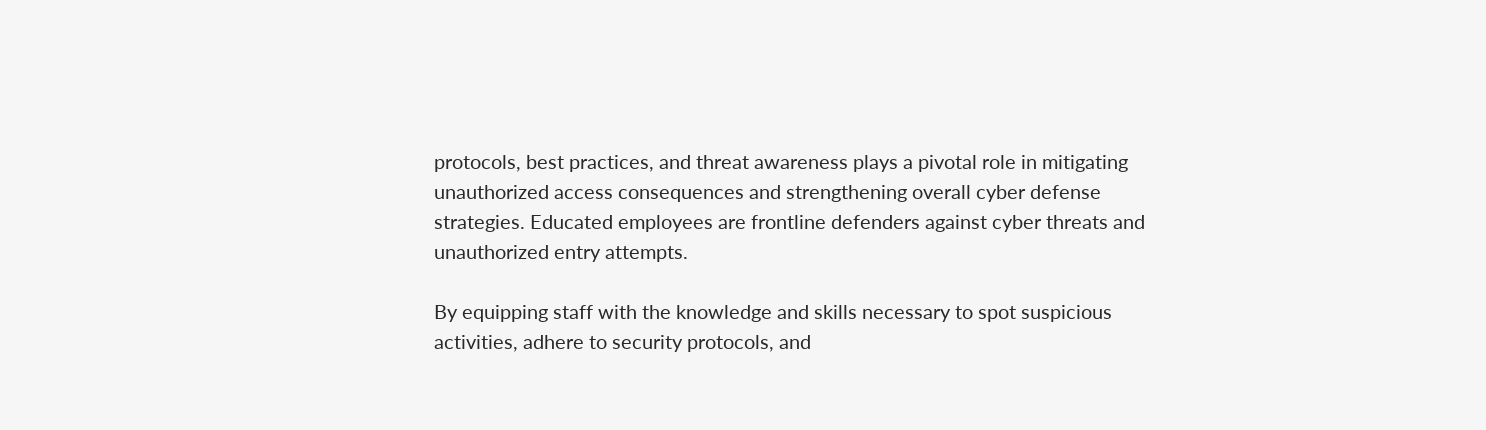protocols, best practices, and threat awareness plays a pivotal role in mitigating unauthorized access consequences and strengthening overall cyber defense strategies. Educated employees are frontline defenders against cyber threats and unauthorized entry attempts.

By equipping staff with the knowledge and skills necessary to spot suspicious activities, adhere to security protocols, and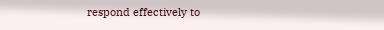respond effectively to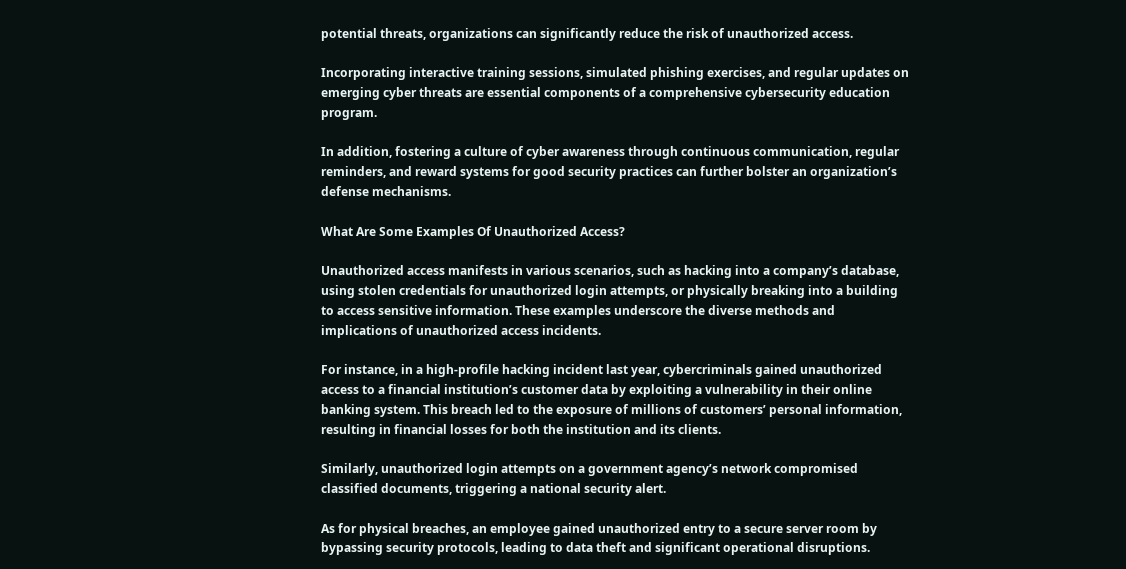potential threats, organizations can significantly reduce the risk of unauthorized access.

Incorporating interactive training sessions, simulated phishing exercises, and regular updates on emerging cyber threats are essential components of a comprehensive cybersecurity education program.

In addition, fostering a culture of cyber awareness through continuous communication, regular reminders, and reward systems for good security practices can further bolster an organization’s defense mechanisms.

What Are Some Examples Of Unauthorized Access?

Unauthorized access manifests in various scenarios, such as hacking into a company’s database, using stolen credentials for unauthorized login attempts, or physically breaking into a building to access sensitive information. These examples underscore the diverse methods and implications of unauthorized access incidents.

For instance, in a high-profile hacking incident last year, cybercriminals gained unauthorized access to a financial institution’s customer data by exploiting a vulnerability in their online banking system. This breach led to the exposure of millions of customers’ personal information, resulting in financial losses for both the institution and its clients.

Similarly, unauthorized login attempts on a government agency’s network compromised classified documents, triggering a national security alert.

As for physical breaches, an employee gained unauthorized entry to a secure server room by bypassing security protocols, leading to data theft and significant operational disruptions.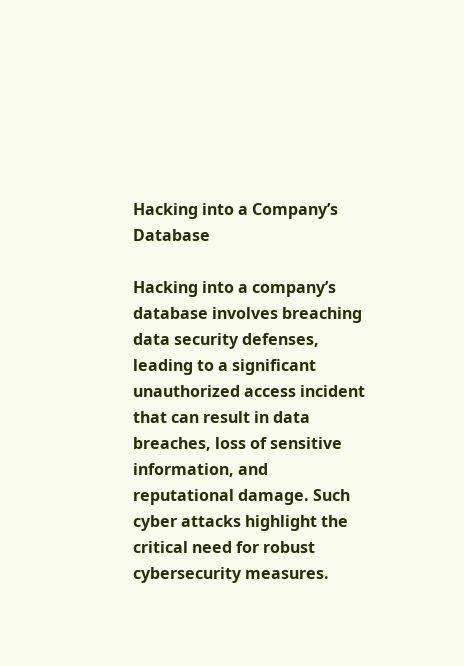Hacking into a Company’s Database

Hacking into a company’s database involves breaching data security defenses, leading to a significant unauthorized access incident that can result in data breaches, loss of sensitive information, and reputational damage. Such cyber attacks highlight the critical need for robust cybersecurity measures.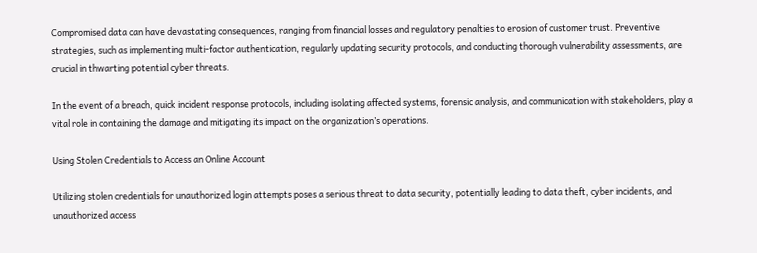Compromised data can have devastating consequences, ranging from financial losses and regulatory penalties to erosion of customer trust. Preventive strategies, such as implementing multi-factor authentication, regularly updating security protocols, and conducting thorough vulnerability assessments, are crucial in thwarting potential cyber threats.

In the event of a breach, quick incident response protocols, including isolating affected systems, forensic analysis, and communication with stakeholders, play a vital role in containing the damage and mitigating its impact on the organization’s operations.

Using Stolen Credentials to Access an Online Account

Utilizing stolen credentials for unauthorized login attempts poses a serious threat to data security, potentially leading to data theft, cyber incidents, and unauthorized access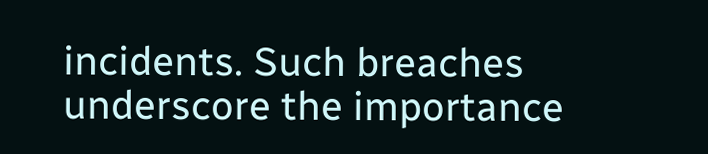incidents. Such breaches underscore the importance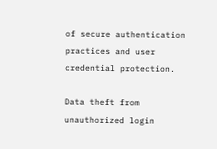of secure authentication practices and user credential protection.

Data theft from unauthorized login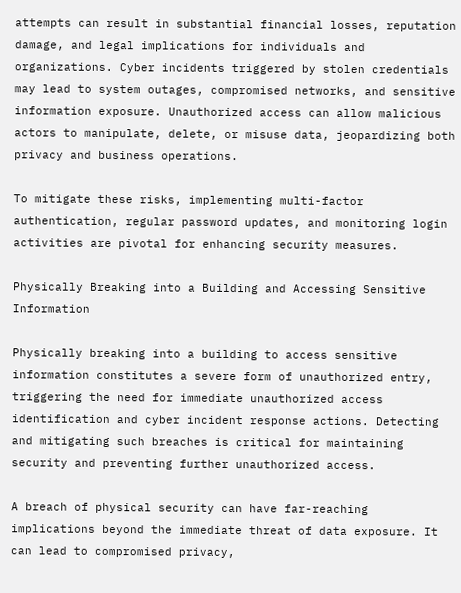attempts can result in substantial financial losses, reputation damage, and legal implications for individuals and organizations. Cyber incidents triggered by stolen credentials may lead to system outages, compromised networks, and sensitive information exposure. Unauthorized access can allow malicious actors to manipulate, delete, or misuse data, jeopardizing both privacy and business operations.

To mitigate these risks, implementing multi-factor authentication, regular password updates, and monitoring login activities are pivotal for enhancing security measures.

Physically Breaking into a Building and Accessing Sensitive Information

Physically breaking into a building to access sensitive information constitutes a severe form of unauthorized entry, triggering the need for immediate unauthorized access identification and cyber incident response actions. Detecting and mitigating such breaches is critical for maintaining security and preventing further unauthorized access.

A breach of physical security can have far-reaching implications beyond the immediate threat of data exposure. It can lead to compromised privacy,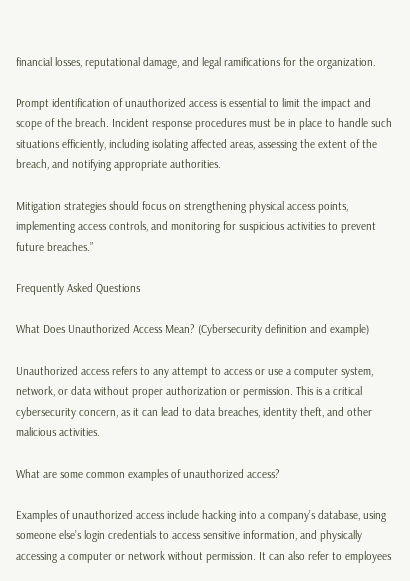financial losses, reputational damage, and legal ramifications for the organization.

Prompt identification of unauthorized access is essential to limit the impact and scope of the breach. Incident response procedures must be in place to handle such situations efficiently, including isolating affected areas, assessing the extent of the breach, and notifying appropriate authorities.

Mitigation strategies should focus on strengthening physical access points, implementing access controls, and monitoring for suspicious activities to prevent future breaches.”

Frequently Asked Questions

What Does Unauthorized Access Mean? (Cybersecurity definition and example)

Unauthorized access refers to any attempt to access or use a computer system, network, or data without proper authorization or permission. This is a critical cybersecurity concern, as it can lead to data breaches, identity theft, and other malicious activities.

What are some common examples of unauthorized access?

Examples of unauthorized access include hacking into a company’s database, using someone else’s login credentials to access sensitive information, and physically accessing a computer or network without permission. It can also refer to employees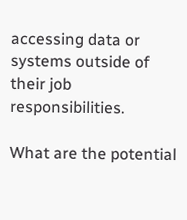accessing data or systems outside of their job responsibilities.

What are the potential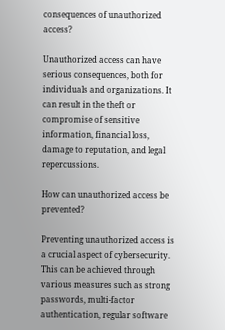consequences of unauthorized access?

Unauthorized access can have serious consequences, both for individuals and organizations. It can result in the theft or compromise of sensitive information, financial loss, damage to reputation, and legal repercussions.

How can unauthorized access be prevented?

Preventing unauthorized access is a crucial aspect of cybersecurity. This can be achieved through various measures such as strong passwords, multi-factor authentication, regular software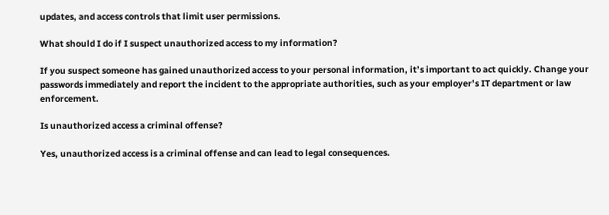updates, and access controls that limit user permissions.

What should I do if I suspect unauthorized access to my information?

If you suspect someone has gained unauthorized access to your personal information, it’s important to act quickly. Change your passwords immediately and report the incident to the appropriate authorities, such as your employer’s IT department or law enforcement.

Is unauthorized access a criminal offense?

Yes, unauthorized access is a criminal offense and can lead to legal consequences.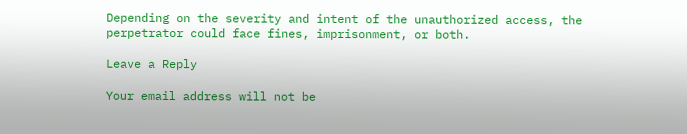Depending on the severity and intent of the unauthorized access, the perpetrator could face fines, imprisonment, or both.

Leave a Reply

Your email address will not be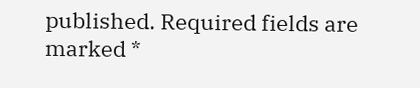published. Required fields are marked *